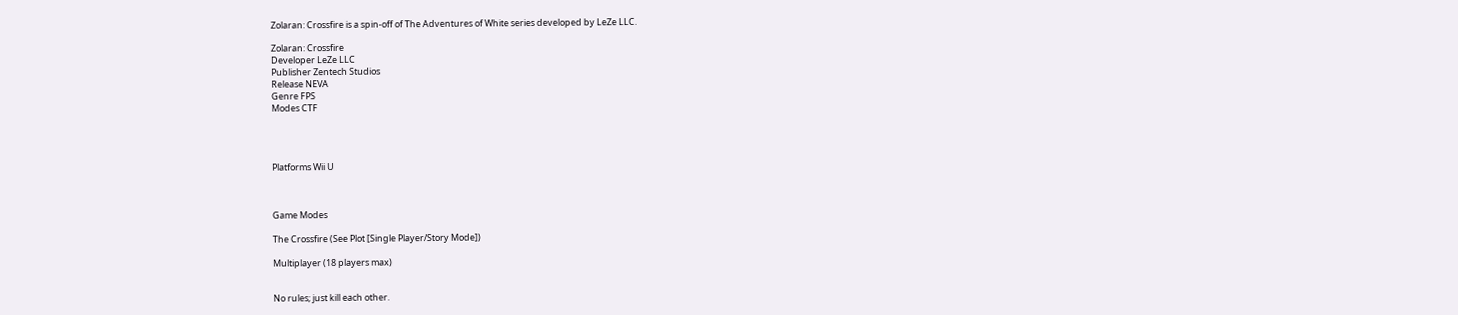Zolaran: Crossfire is a spin-off of The Adventures of White series developed by LeZe LLC.

Zolaran: Crossfire
Developer LeZe LLC
Publisher Zentech Studios
Release NEVA
Genre FPS
Modes CTF




Platforms Wii U



Game Modes

The Crossfire (See Plot [Single Player/Story Mode])

Multiplayer (18 players max)


No rules; just kill each other.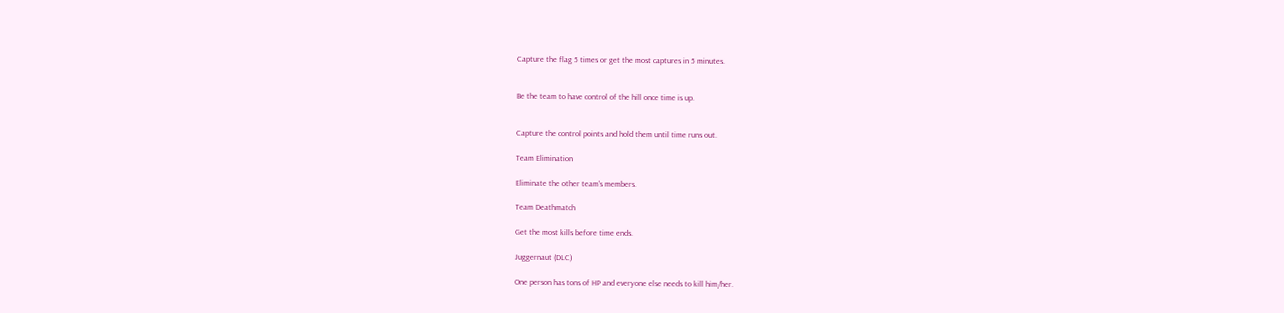Capture the flag 5 times or get the most captures in 5 minutes.


Be the team to have control of the hill once time is up.


Capture the control points and hold them until time runs out.

Team Elimination

Eliminate the other team's members.

Team Deathmatch

Get the most kills before time ends.

Juggernaut (DLC)

One person has tons of HP and everyone else needs to kill him/her.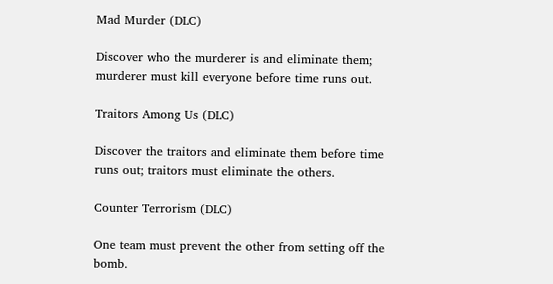Mad Murder (DLC)

Discover who the murderer is and eliminate them; murderer must kill everyone before time runs out.

Traitors Among Us (DLC)

Discover the traitors and eliminate them before time runs out; traitors must eliminate the others.

Counter Terrorism (DLC)

One team must prevent the other from setting off the bomb.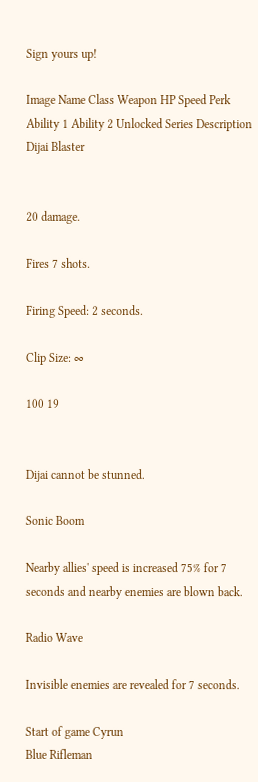Sign yours up!

Image Name Class Weapon HP Speed Perk Ability 1 Ability 2 Unlocked Series Description
Dijai Blaster


20 damage.

Fires 7 shots.

Firing Speed: 2 seconds.

Clip Size: ∞

100 19


Dijai cannot be stunned.

Sonic Boom

Nearby allies' speed is increased 75% for 7 seconds and nearby enemies are blown back.

Radio Wave

Invisible enemies are revealed for 7 seconds.

Start of game Cyrun
Blue Rifleman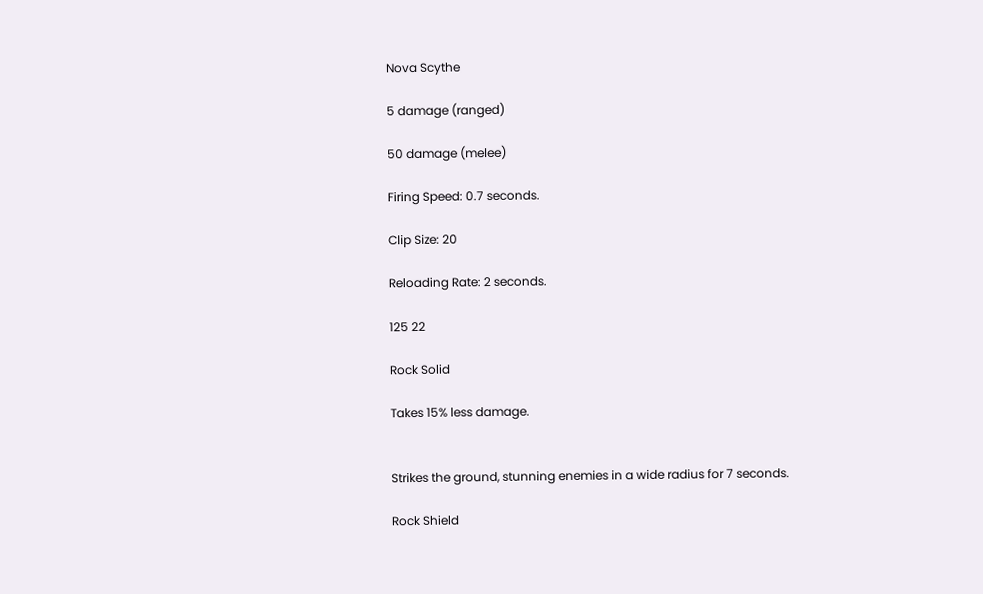Nova Scythe

5 damage (ranged)

50 damage (melee)

Firing Speed: 0.7 seconds.

Clip Size: 20

Reloading Rate: 2 seconds.

125 22

Rock Solid

Takes 15% less damage.


Strikes the ground, stunning enemies in a wide radius for 7 seconds.

Rock Shield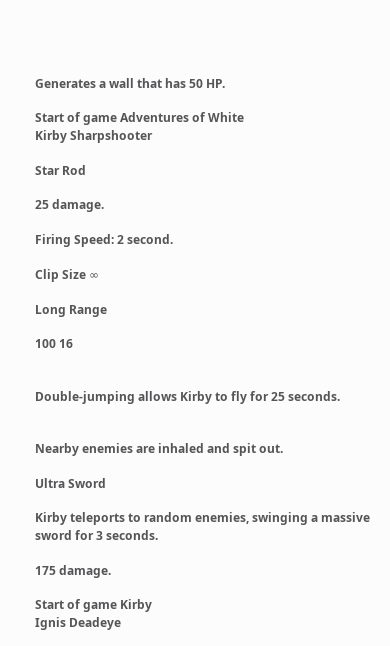Generates a wall that has 50 HP.

Start of game Adventures of White
Kirby Sharpshooter

Star Rod

25 damage.

Firing Speed: 2 second.

Clip Size ∞

Long Range

100 16


Double-jumping allows Kirby to fly for 25 seconds.


Nearby enemies are inhaled and spit out.

Ultra Sword

Kirby teleports to random enemies, swinging a massive sword for 3 seconds.

175 damage.

Start of game Kirby
Ignis Deadeye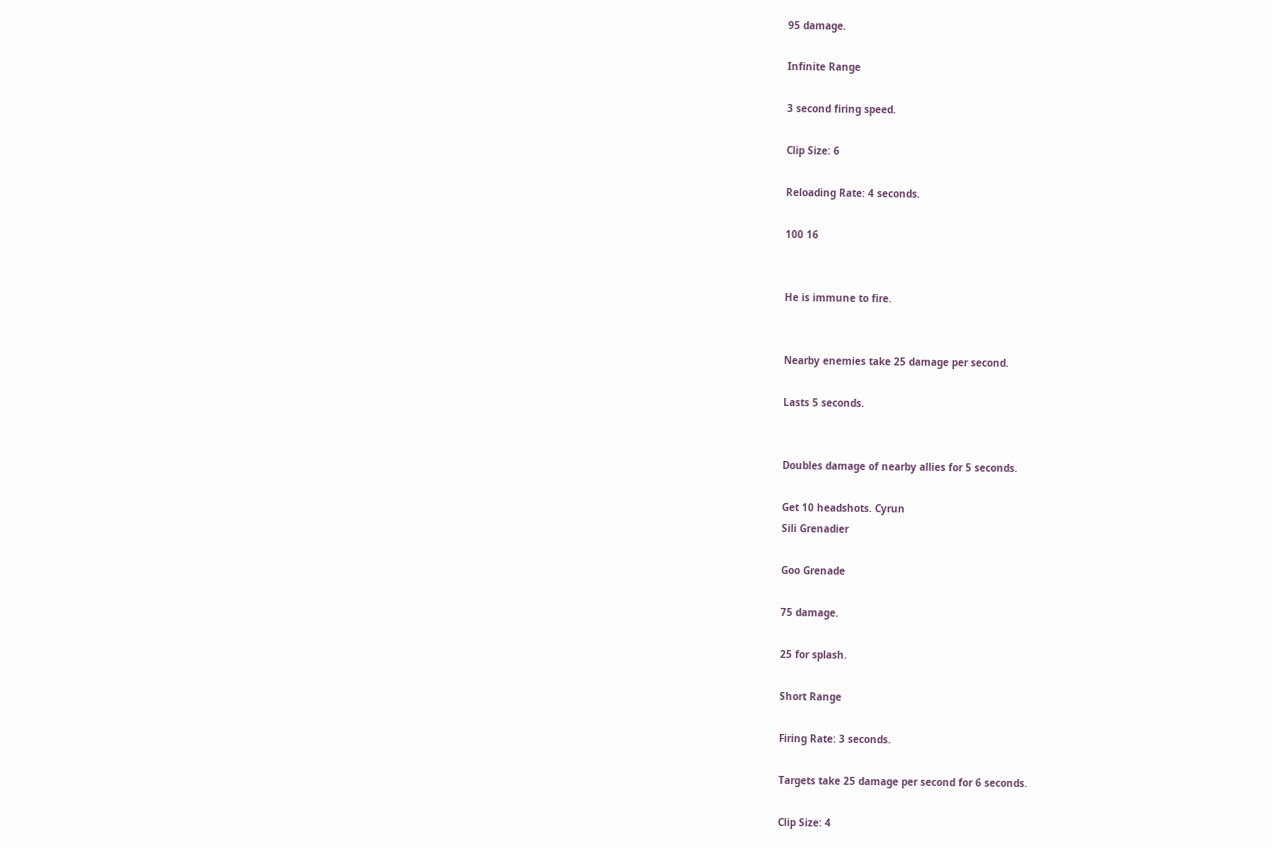95 damage.

Infinite Range

3 second firing speed.

Clip Size: 6

Reloading Rate: 4 seconds.

100 16


He is immune to fire.


Nearby enemies take 25 damage per second.

Lasts 5 seconds.


Doubles damage of nearby allies for 5 seconds.

Get 10 headshots. Cyrun
Sili Grenadier

Goo Grenade

75 damage.

25 for splash.

Short Range

Firing Rate: 3 seconds.

Targets take 25 damage per second for 6 seconds.

Clip Size: 4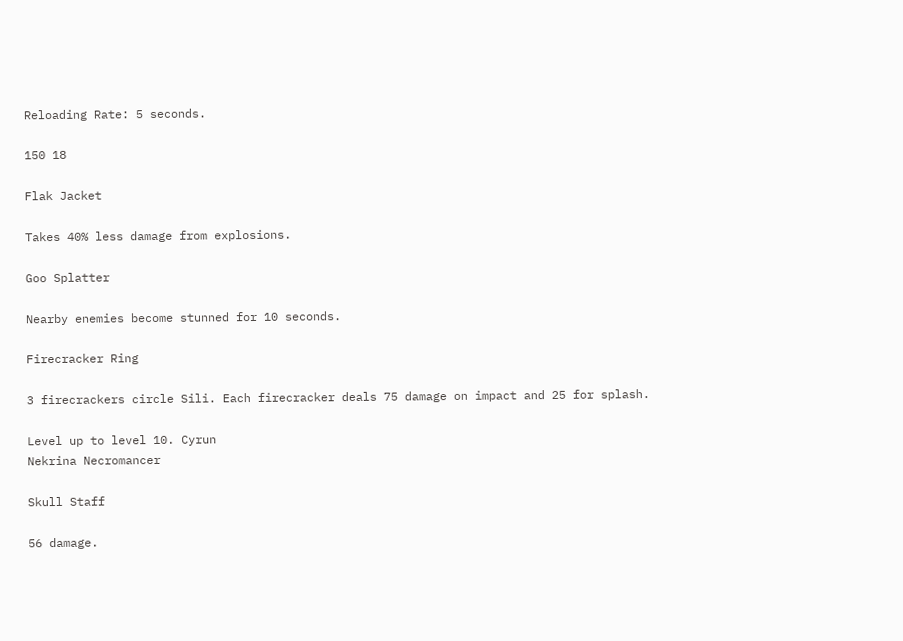Reloading Rate: 5 seconds.

150 18

Flak Jacket

Takes 40% less damage from explosions.

Goo Splatter

Nearby enemies become stunned for 10 seconds.

Firecracker Ring

3 firecrackers circle Sili. Each firecracker deals 75 damage on impact and 25 for splash.

Level up to level 10. Cyrun
Nekrina Necromancer

Skull Staff

56 damage.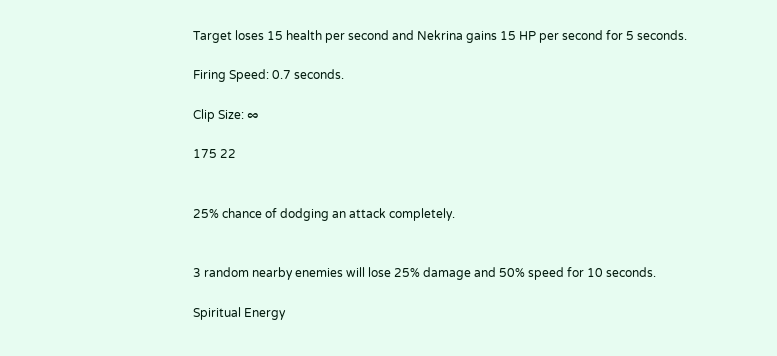Target loses 15 health per second and Nekrina gains 15 HP per second for 5 seconds.

Firing Speed: 0.7 seconds.

Clip Size: ∞

175 22


25% chance of dodging an attack completely.


3 random nearby enemies will lose 25% damage and 50% speed for 10 seconds.

Spiritual Energy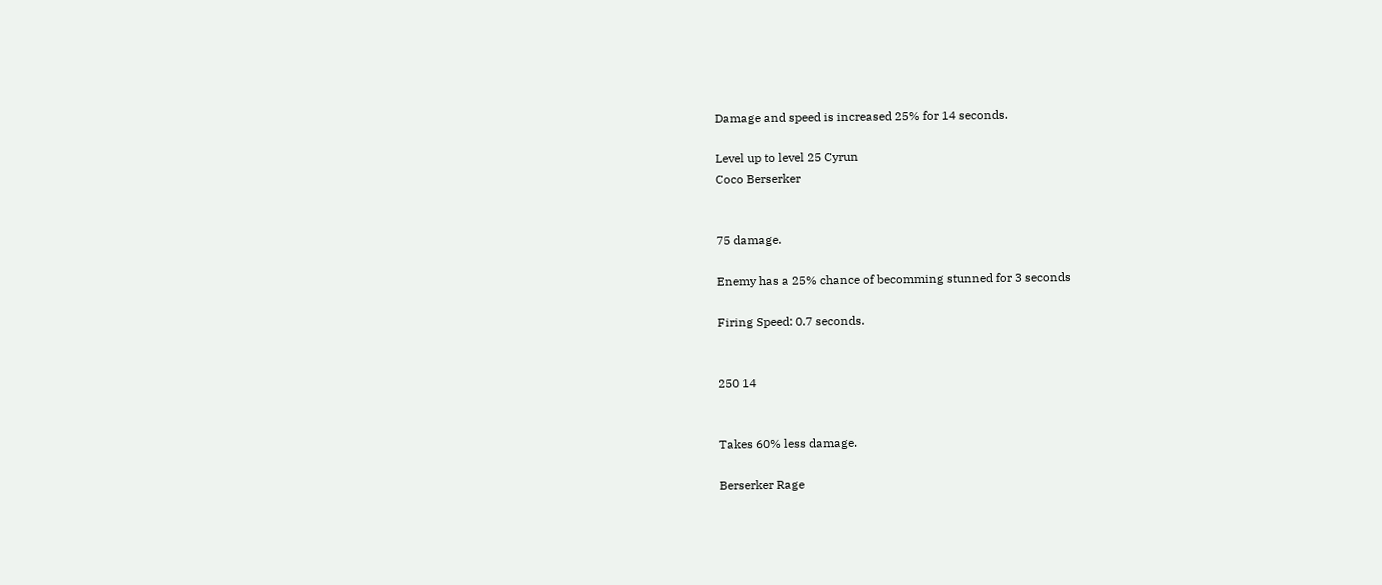Damage and speed is increased 25% for 14 seconds.

Level up to level 25 Cyrun
Coco Berserker


75 damage.

Enemy has a 25% chance of becomming stunned for 3 seconds

Firing Speed: 0.7 seconds.


250 14


Takes 60% less damage.

Berserker Rage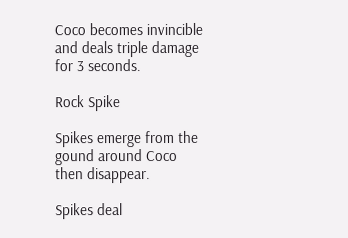Coco becomes invincible and deals triple damage for 3 seconds.

Rock Spike

Spikes emerge from the gound around Coco then disappear.

Spikes deal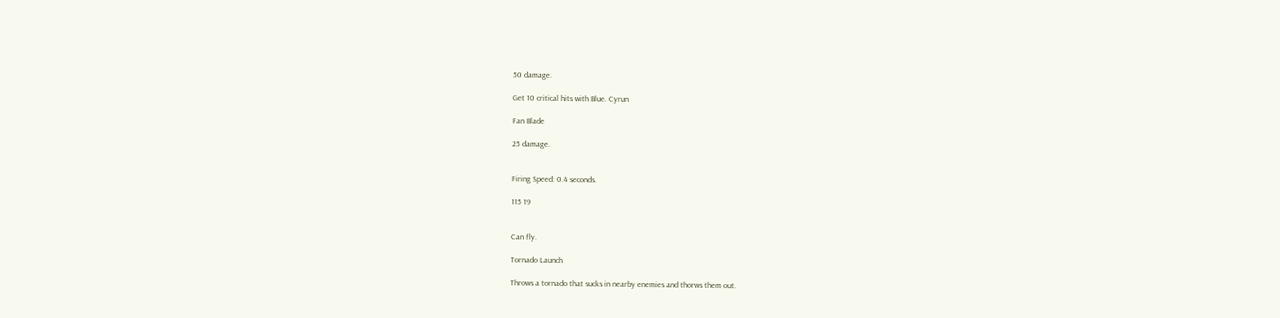50 damage.

Get 10 critical hits with Blue. Cyrun

Fan Blade

25 damage.


Firing Speed: 0.4 seconds.

115 19


Can fly.

Tornado Launch

Throws a tornado that sucks in nearby enemies and thorws them out.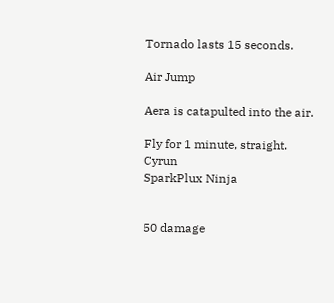Tornado lasts 15 seconds.

Air Jump

Aera is catapulted into the air.

Fly for 1 minute, straight. Cyrun
SparkPlux Ninja


50 damage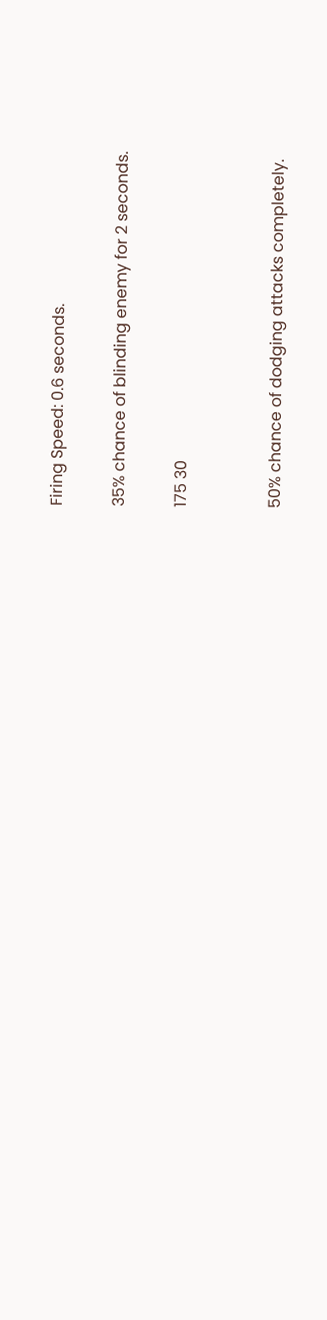Firing Speed: 0.6 seconds.

35% chance of blinding enemy for 2 seconds.

175 30


50% chance of dodging attacks completely.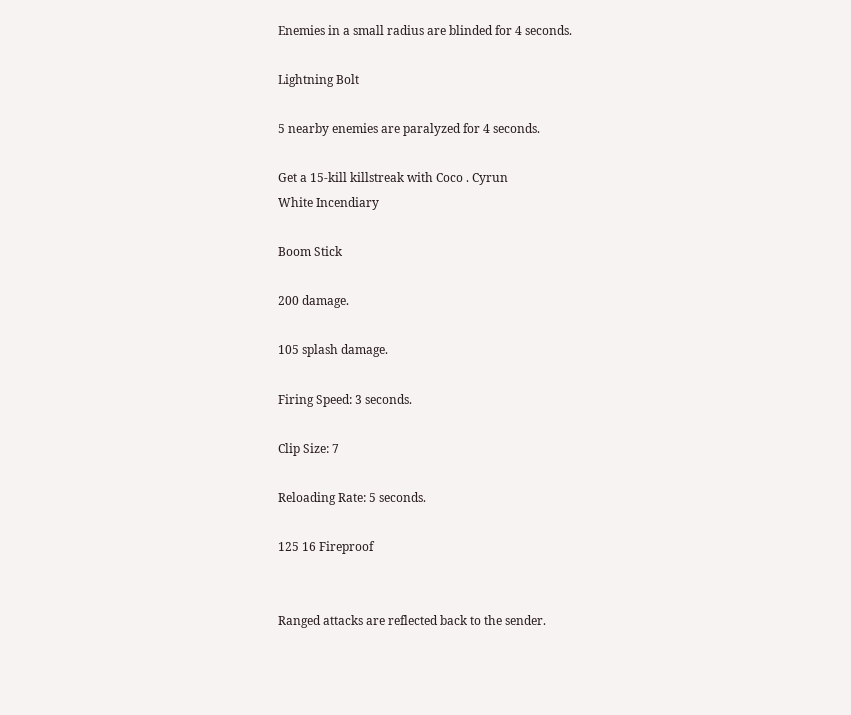Enemies in a small radius are blinded for 4 seconds.

Lightning Bolt

5 nearby enemies are paralyzed for 4 seconds.

Get a 15-kill killstreak with Coco . Cyrun
White Incendiary

Boom Stick

200 damage.

105 splash damage.

Firing Speed: 3 seconds.

Clip Size: 7

Reloading Rate: 5 seconds.

125 16 Fireproof


Ranged attacks are reflected back to the sender.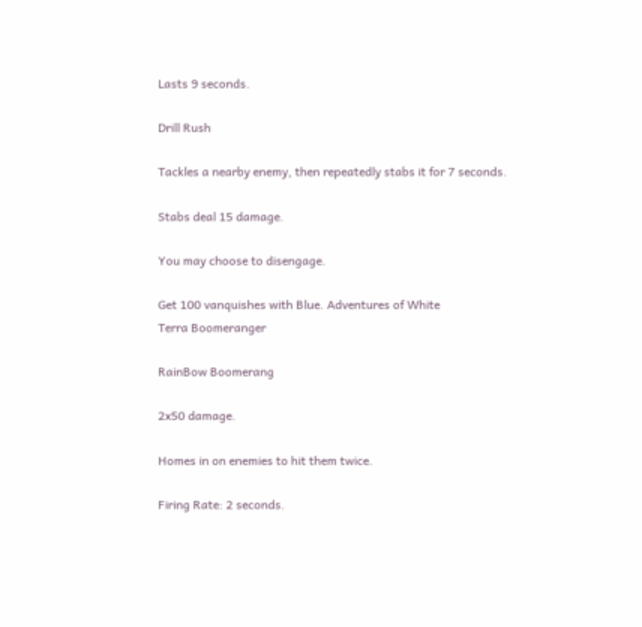Lasts 9 seconds.

Drill Rush

Tackles a nearby enemy, then repeatedly stabs it for 7 seconds.

Stabs deal 15 damage.

You may choose to disengage.

Get 100 vanquishes with Blue. Adventures of White
Terra Boomeranger

RainBow Boomerang

2x50 damage.

Homes in on enemies to hit them twice.

Firing Rate: 2 seconds.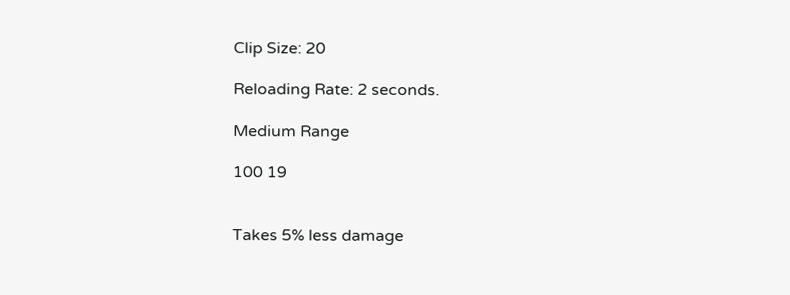Clip Size: 20

Reloading Rate: 2 seconds.

Medium Range

100 19


Takes 5% less damage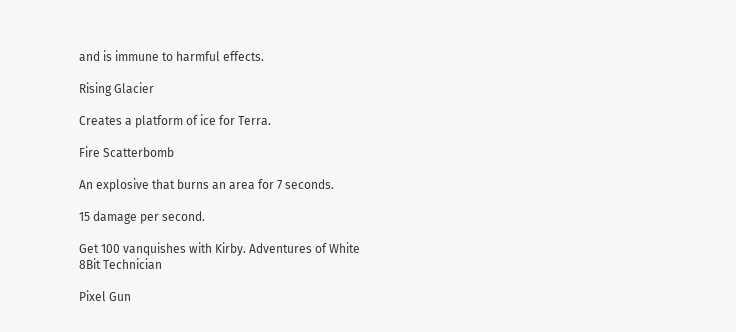and is immune to harmful effects.

Rising Glacier

Creates a platform of ice for Terra.

Fire Scatterbomb

An explosive that burns an area for 7 seconds.

15 damage per second.

Get 100 vanquishes with Kirby. Adventures of White
8Bit Technician

Pixel Gun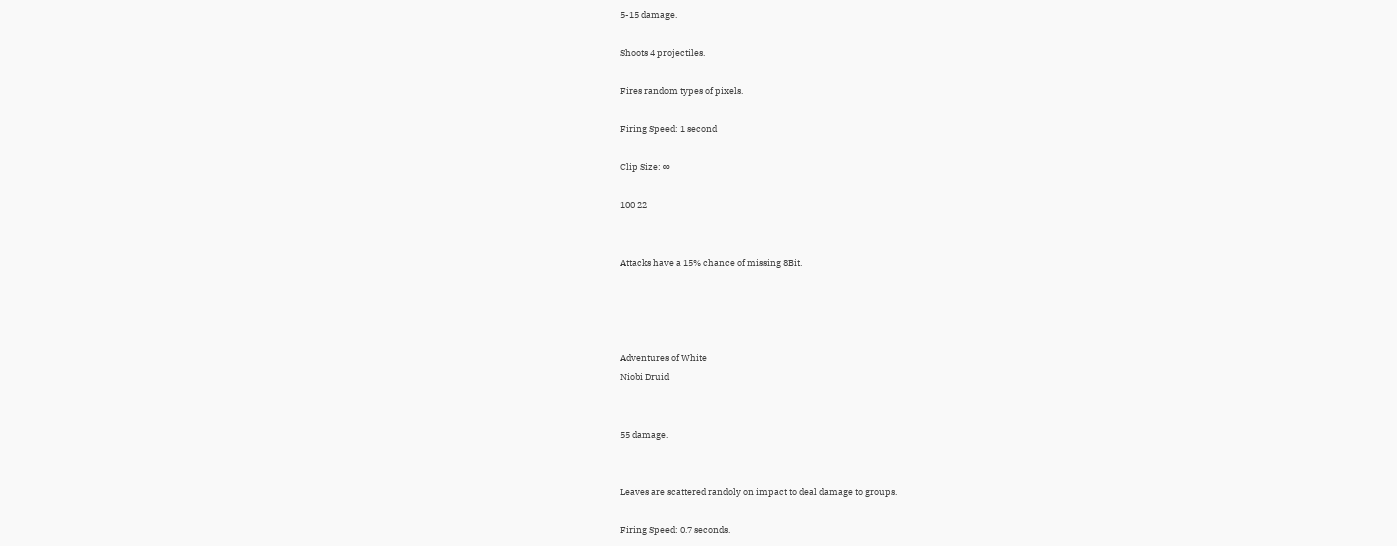5-15 damage.

Shoots 4 projectiles.

Fires random types of pixels.

Firing Speed: 1 second

Clip Size: ∞

100 22


Attacks have a 15% chance of missing 8Bit.




Adventures of White
Niobi Druid


55 damage.


Leaves are scattered randoly on impact to deal damage to groups.

Firing Speed: 0.7 seconds.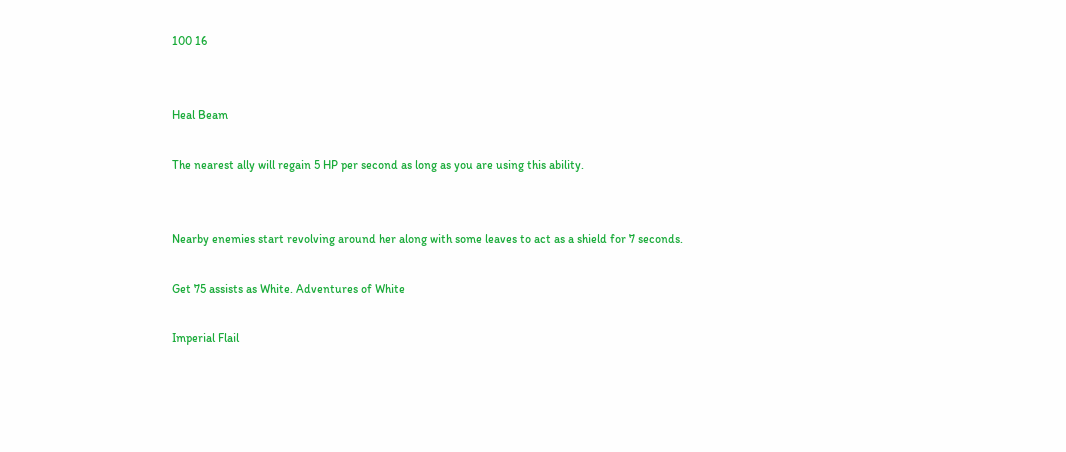100 16


Heal Beam

The nearest ally will regain 5 HP per second as long as you are using this ability.


Nearby enemies start revolving around her along with some leaves to act as a shield for 7 seconds.

Get 75 assists as White. Adventures of White

Imperial Flail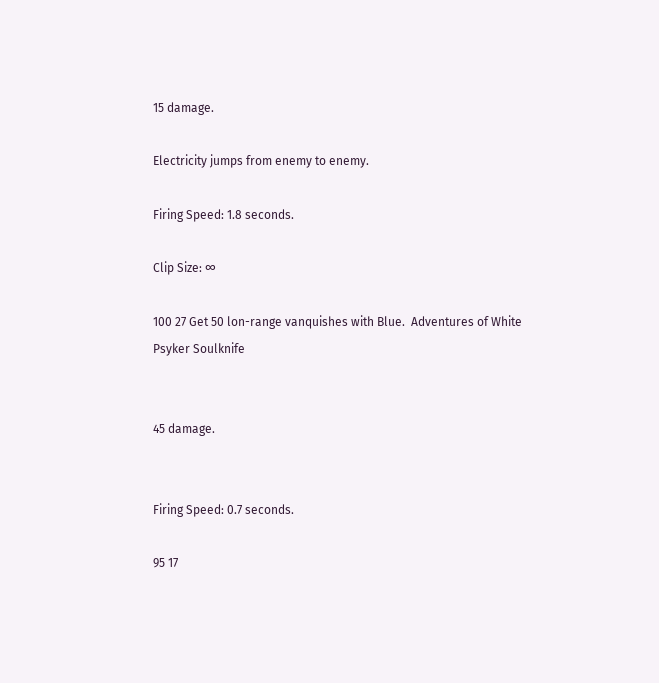15 damage.

Electricity jumps from enemy to enemy.

Firing Speed: 1.8 seconds.

Clip Size: ∞

100 27 Get 50 lon-range vanquishes with Blue.  Adventures of White
Psyker Soulknife


45 damage.


Firing Speed: 0.7 seconds.

95 17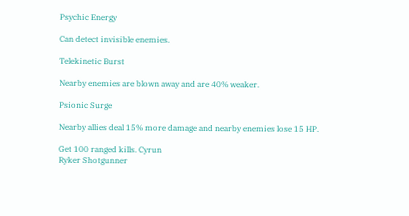Psychic Energy

Can detect invisible enemies.

Telekinetic Burst

Nearby enemies are blown away and are 40% weaker.

Psionic Surge

Nearby allies deal 15% more damage and nearby enemies lose 15 HP.

Get 100 ranged kills. Cyrun
Ryker Shotgunner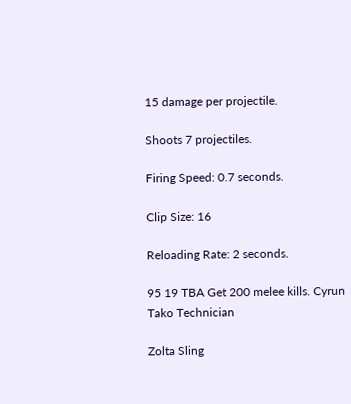15 damage per projectile.

Shoots 7 projectiles.

Firing Speed: 0.7 seconds.

Clip Size: 16

Reloading Rate: 2 seconds.

95 19 TBA Get 200 melee kills. Cyrun
Tako Technician

Zolta Sling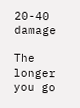20-40 damage

The longer you go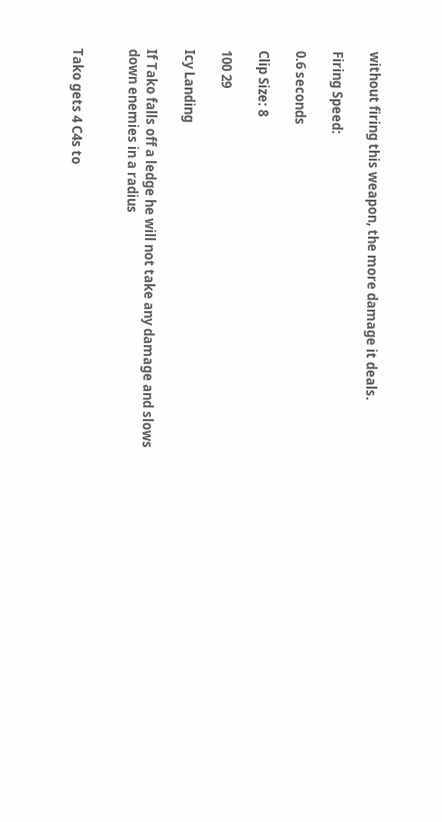without firing this weapon, the more damage it deals.

Firing Speed:

0.6 seconds

Clip Size: 8

100 29

Icy Landing

If Tako falls off a ledge he will not take any damage and slows down enemies in a radius


Tako gets 4 C4s to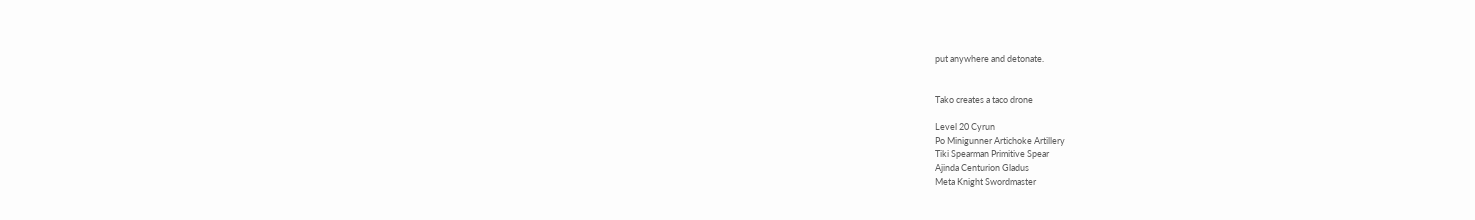put anywhere and detonate.


Tako creates a taco drone

Level 20 Cyrun
Po Minigunner Artichoke Artillery
Tiki Spearman Primitive Spear
Ajinda Centurion Gladus
Meta Knight Swordmaster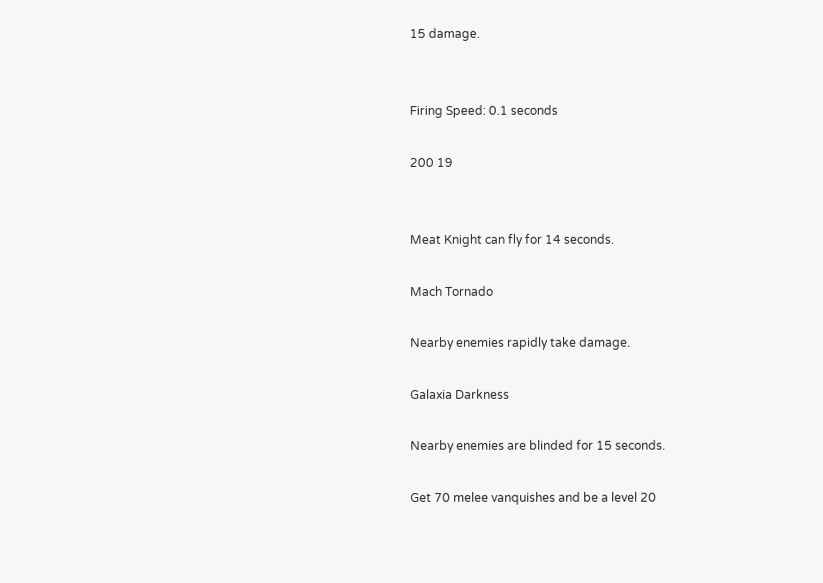15 damage.


Firing Speed: 0.1 seconds

200 19


Meat Knight can fly for 14 seconds.

Mach Tornado

Nearby enemies rapidly take damage.

Galaxia Darkness

Nearby enemies are blinded for 15 seconds.

Get 70 melee vanquishes and be a level 20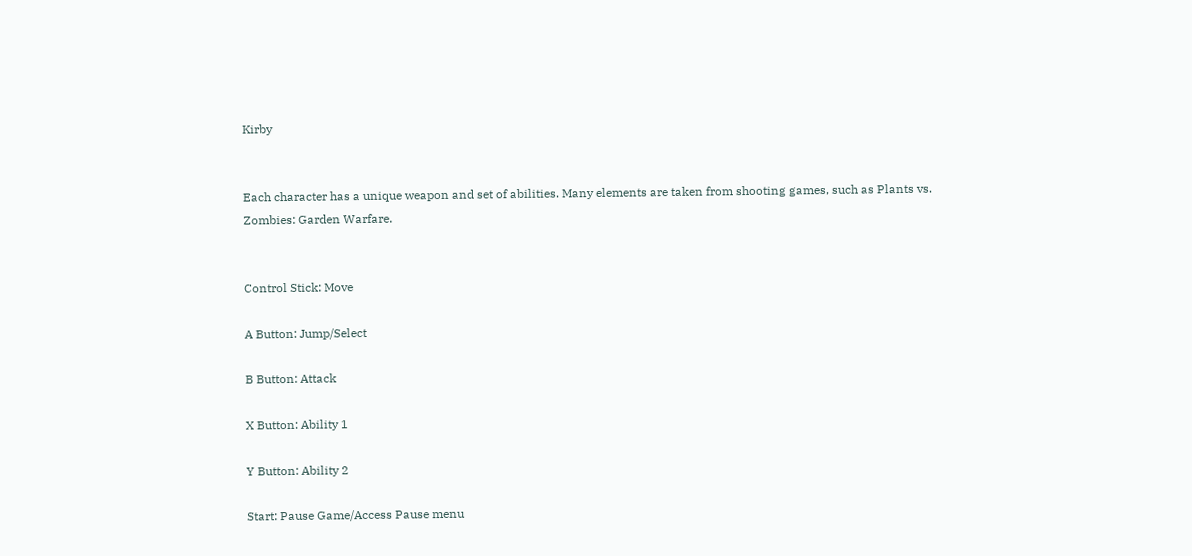Kirby


Each character has a unique weapon and set of abilities. Many elements are taken from shooting games, such as Plants vs. Zombies: Garden Warfare.


Control Stick: Move

A Button: Jump/Select

B Button: Attack

X Button: Ability 1

Y Button: Ability 2

Start: Pause Game/Access Pause menu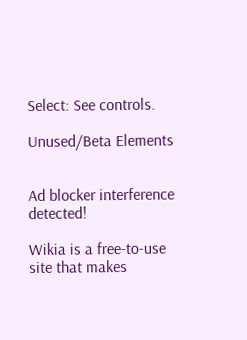Select: See controls.

Unused/Beta Elements


Ad blocker interference detected!

Wikia is a free-to-use site that makes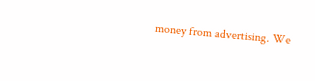money from advertising. We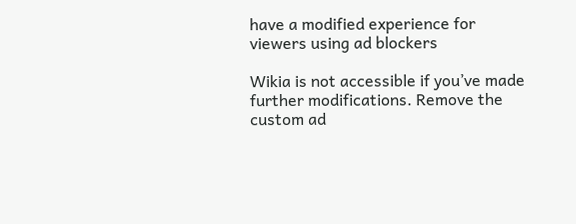have a modified experience for viewers using ad blockers

Wikia is not accessible if you’ve made further modifications. Remove the custom ad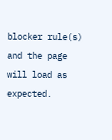blocker rule(s) and the page will load as expected.